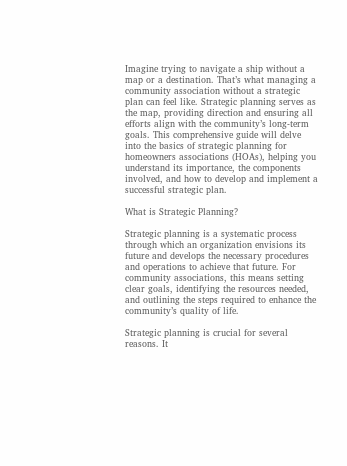Imagine trying to navigate a ship without a map or a destination. That’s what managing a community association without a strategic plan can feel like. Strategic planning serves as the map, providing direction and ensuring all efforts align with the community’s long-term goals. This comprehensive guide will delve into the basics of strategic planning for homeowners associations (HOAs), helping you understand its importance, the components involved, and how to develop and implement a successful strategic plan.

What is Strategic Planning?

Strategic planning is a systematic process through which an organization envisions its future and develops the necessary procedures and operations to achieve that future. For community associations, this means setting clear goals, identifying the resources needed, and outlining the steps required to enhance the community’s quality of life.

Strategic planning is crucial for several reasons. It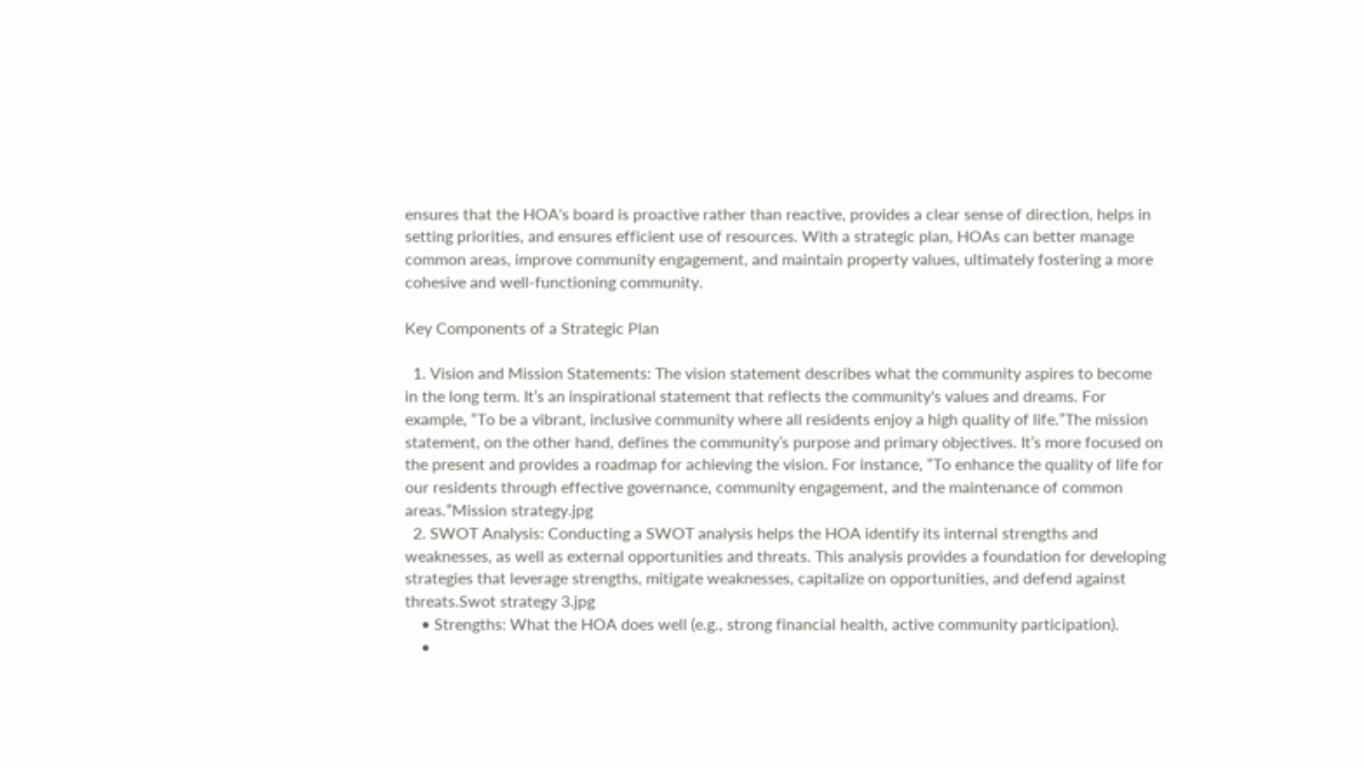ensures that the HOA's board is proactive rather than reactive, provides a clear sense of direction, helps in setting priorities, and ensures efficient use of resources. With a strategic plan, HOAs can better manage common areas, improve community engagement, and maintain property values, ultimately fostering a more cohesive and well-functioning community.

Key Components of a Strategic Plan

  1. Vision and Mission Statements: The vision statement describes what the community aspires to become in the long term. It’s an inspirational statement that reflects the community's values and dreams. For example, “To be a vibrant, inclusive community where all residents enjoy a high quality of life.”The mission statement, on the other hand, defines the community’s purpose and primary objectives. It’s more focused on the present and provides a roadmap for achieving the vision. For instance, “To enhance the quality of life for our residents through effective governance, community engagement, and the maintenance of common areas.”Mission strategy.jpg
  2. SWOT Analysis: Conducting a SWOT analysis helps the HOA identify its internal strengths and weaknesses, as well as external opportunities and threats. This analysis provides a foundation for developing strategies that leverage strengths, mitigate weaknesses, capitalize on opportunities, and defend against threats.Swot strategy 3.jpg
    • Strengths: What the HOA does well (e.g., strong financial health, active community participation).
    •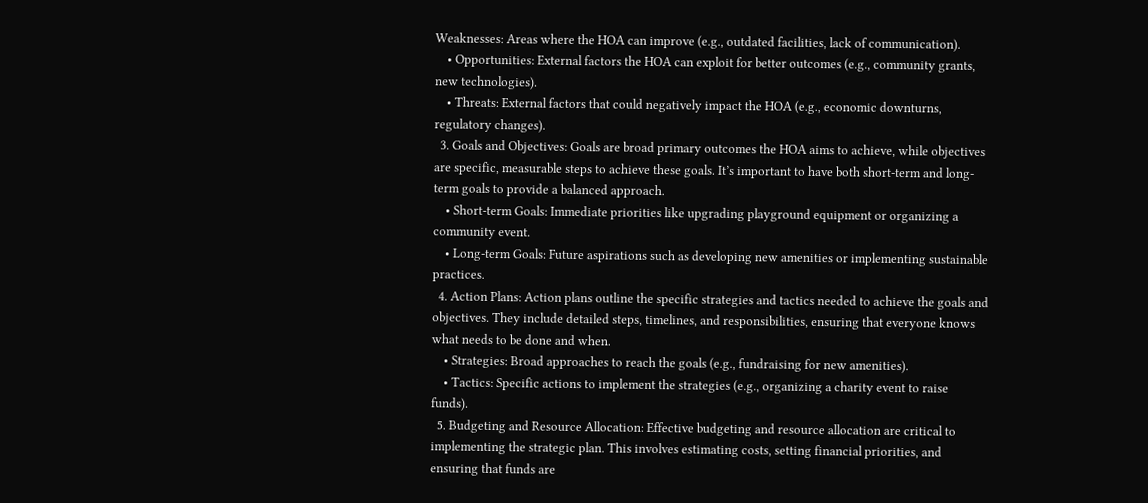Weaknesses: Areas where the HOA can improve (e.g., outdated facilities, lack of communication).
    • Opportunities: External factors the HOA can exploit for better outcomes (e.g., community grants, new technologies).
    • Threats: External factors that could negatively impact the HOA (e.g., economic downturns, regulatory changes).
  3. Goals and Objectives: Goals are broad primary outcomes the HOA aims to achieve, while objectives are specific, measurable steps to achieve these goals. It’s important to have both short-term and long-term goals to provide a balanced approach.
    • Short-term Goals: Immediate priorities like upgrading playground equipment or organizing a community event.
    • Long-term Goals: Future aspirations such as developing new amenities or implementing sustainable practices.
  4. Action Plans: Action plans outline the specific strategies and tactics needed to achieve the goals and objectives. They include detailed steps, timelines, and responsibilities, ensuring that everyone knows what needs to be done and when.
    • Strategies: Broad approaches to reach the goals (e.g., fundraising for new amenities).
    • Tactics: Specific actions to implement the strategies (e.g., organizing a charity event to raise funds).
  5. Budgeting and Resource Allocation: Effective budgeting and resource allocation are critical to implementing the strategic plan. This involves estimating costs, setting financial priorities, and ensuring that funds are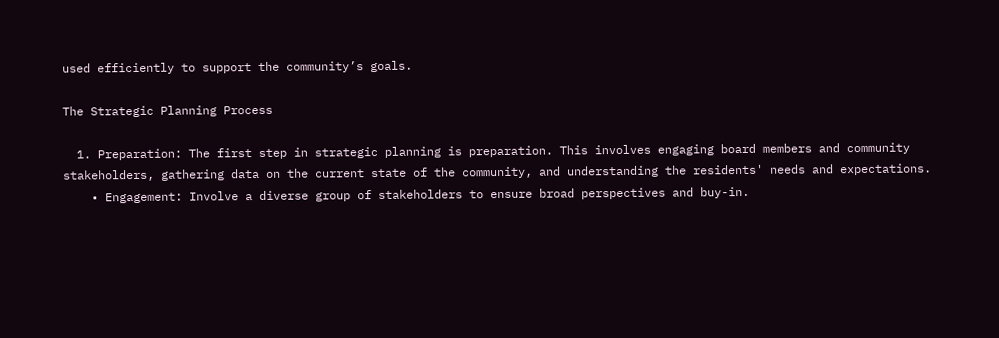used efficiently to support the community’s goals.

The Strategic Planning Process

  1. Preparation: The first step in strategic planning is preparation. This involves engaging board members and community stakeholders, gathering data on the current state of the community, and understanding the residents' needs and expectations.
    • Engagement: Involve a diverse group of stakeholders to ensure broad perspectives and buy-in.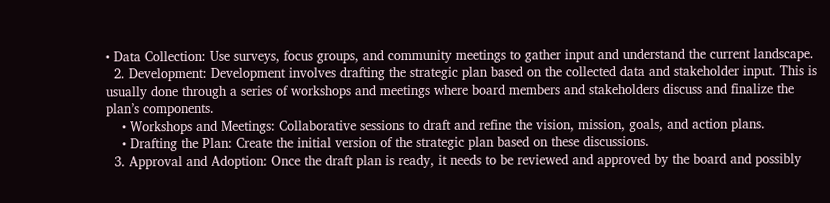• Data Collection: Use surveys, focus groups, and community meetings to gather input and understand the current landscape.
  2. Development: Development involves drafting the strategic plan based on the collected data and stakeholder input. This is usually done through a series of workshops and meetings where board members and stakeholders discuss and finalize the plan’s components.
    • Workshops and Meetings: Collaborative sessions to draft and refine the vision, mission, goals, and action plans.
    • Drafting the Plan: Create the initial version of the strategic plan based on these discussions.
  3. Approval and Adoption: Once the draft plan is ready, it needs to be reviewed and approved by the board and possibly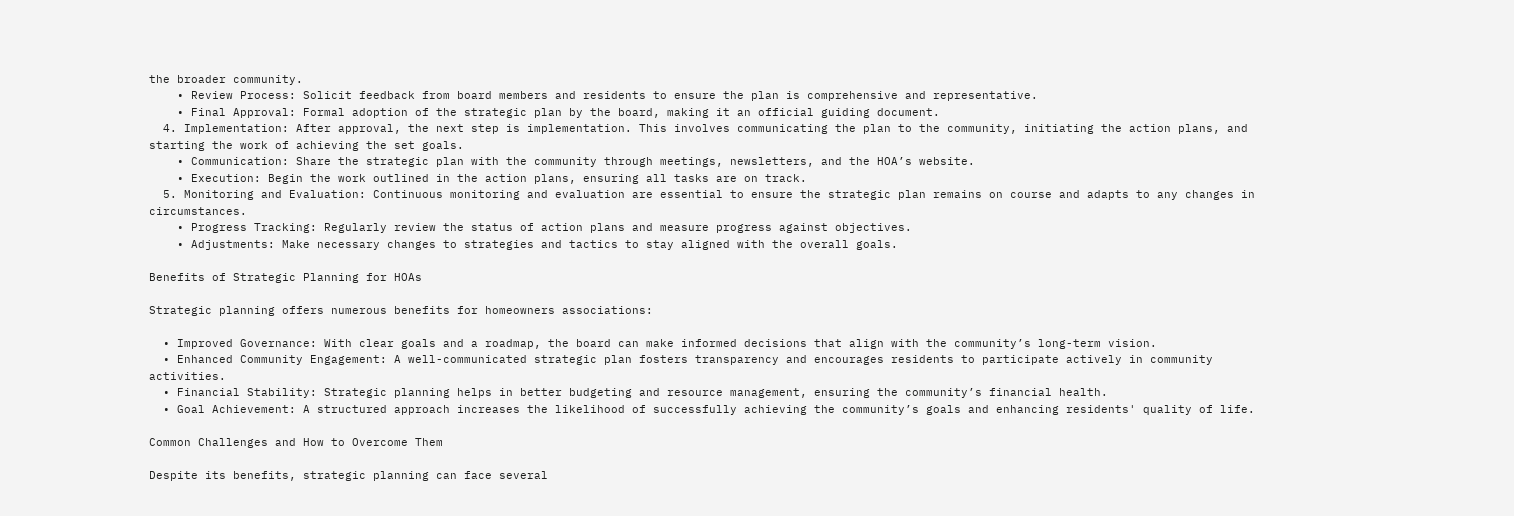the broader community.
    • Review Process: Solicit feedback from board members and residents to ensure the plan is comprehensive and representative.
    • Final Approval: Formal adoption of the strategic plan by the board, making it an official guiding document.
  4. Implementation: After approval, the next step is implementation. This involves communicating the plan to the community, initiating the action plans, and starting the work of achieving the set goals.
    • Communication: Share the strategic plan with the community through meetings, newsletters, and the HOA’s website.
    • Execution: Begin the work outlined in the action plans, ensuring all tasks are on track.
  5. Monitoring and Evaluation: Continuous monitoring and evaluation are essential to ensure the strategic plan remains on course and adapts to any changes in circumstances.
    • Progress Tracking: Regularly review the status of action plans and measure progress against objectives.
    • Adjustments: Make necessary changes to strategies and tactics to stay aligned with the overall goals.

Benefits of Strategic Planning for HOAs

Strategic planning offers numerous benefits for homeowners associations:

  • Improved Governance: With clear goals and a roadmap, the board can make informed decisions that align with the community’s long-term vision.
  • Enhanced Community Engagement: A well-communicated strategic plan fosters transparency and encourages residents to participate actively in community activities.
  • Financial Stability: Strategic planning helps in better budgeting and resource management, ensuring the community’s financial health.
  • Goal Achievement: A structured approach increases the likelihood of successfully achieving the community’s goals and enhancing residents' quality of life.

Common Challenges and How to Overcome Them

Despite its benefits, strategic planning can face several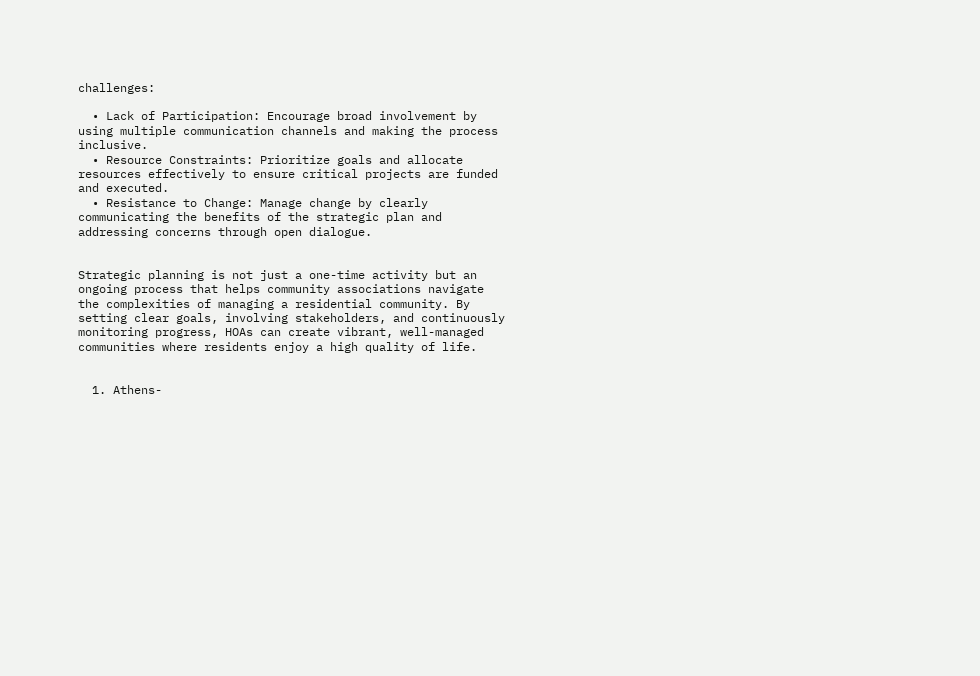challenges:

  • Lack of Participation: Encourage broad involvement by using multiple communication channels and making the process inclusive.
  • Resource Constraints: Prioritize goals and allocate resources effectively to ensure critical projects are funded and executed.
  • Resistance to Change: Manage change by clearly communicating the benefits of the strategic plan and addressing concerns through open dialogue.


Strategic planning is not just a one-time activity but an ongoing process that helps community associations navigate the complexities of managing a residential community. By setting clear goals, involving stakeholders, and continuously monitoring progress, HOAs can create vibrant, well-managed communities where residents enjoy a high quality of life.


  1. Athens-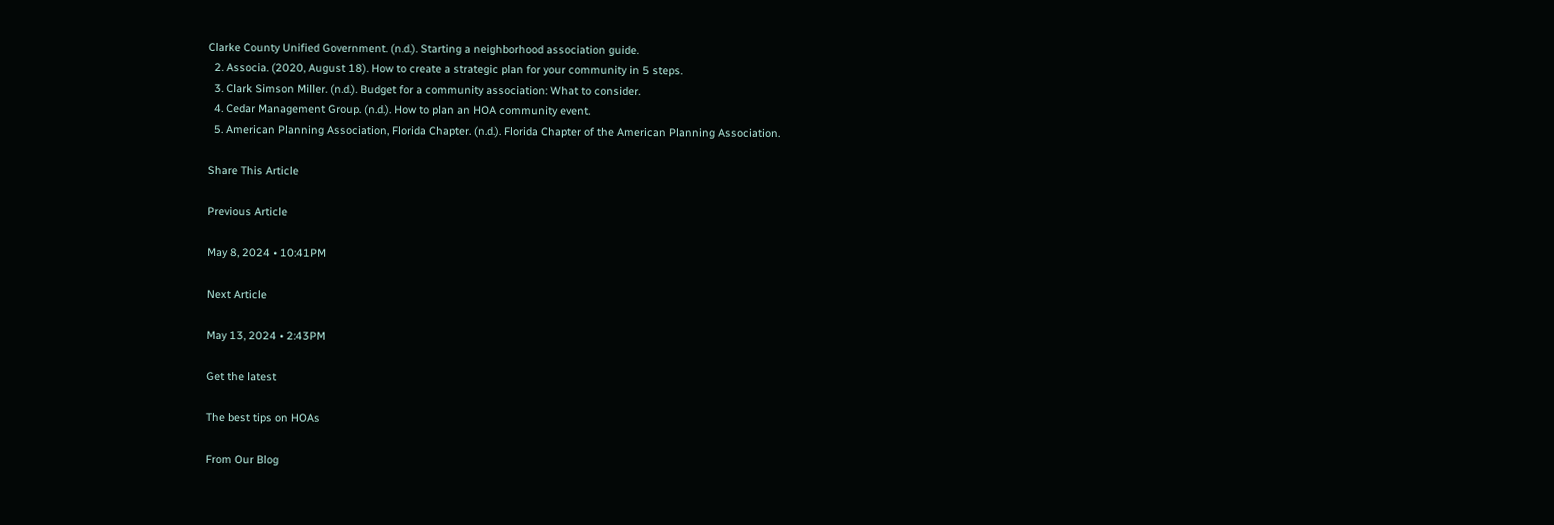Clarke County Unified Government. (n.d.). Starting a neighborhood association guide.
  2. Associa. (2020, August 18). How to create a strategic plan for your community in 5 steps.
  3. Clark Simson Miller. (n.d.). Budget for a community association: What to consider.
  4. Cedar Management Group. (n.d.). How to plan an HOA community event.
  5. American Planning Association, Florida Chapter. (n.d.). Florida Chapter of the American Planning Association.

Share This Article

Previous Article

May 8, 2024 • 10:41PM

Next Article

May 13, 2024 • 2:43PM

Get the latest

The best tips on HOAs

From Our Blog